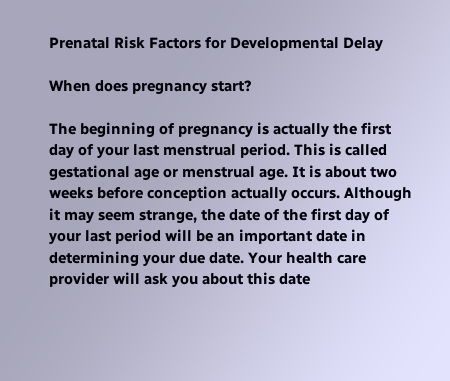Prenatal Risk Factors for Developmental Delay

When does pregnancy start?

The beginning of pregnancy is actually the first day of your last menstrual period. This is called gestational age or menstrual age. It is about two weeks before conception actually occurs. Although it may seem strange, the date of the first day of your last period will be an important date in determining your due date. Your health care provider will ask you about this date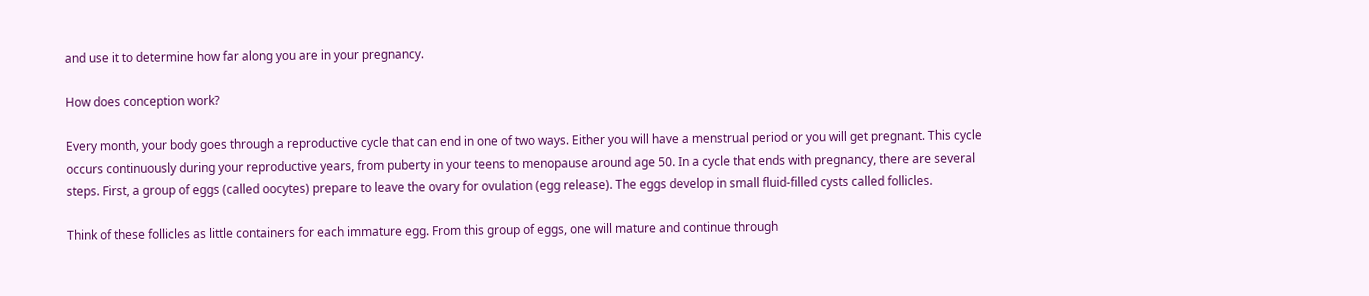and use it to determine how far along you are in your pregnancy.

How does conception work?

Every month, your body goes through a reproductive cycle that can end in one of two ways. Either you will have a menstrual period or you will get pregnant. This cycle occurs continuously during your reproductive years, from puberty in your teens to menopause around age 50. In a cycle that ends with pregnancy, there are several steps. First, a group of eggs (called oocytes) prepare to leave the ovary for ovulation (egg release). The eggs develop in small fluid-filled cysts called follicles.

Think of these follicles as little containers for each immature egg. From this group of eggs, one will mature and continue through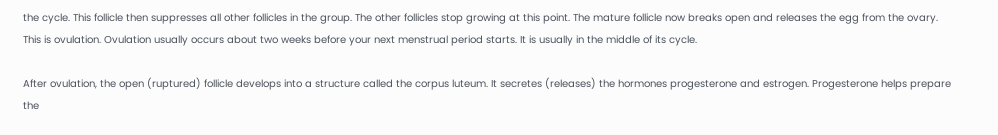the cycle. This follicle then suppresses all other follicles in the group. The other follicles stop growing at this point. The mature follicle now breaks open and releases the egg from the ovary. This is ovulation. Ovulation usually occurs about two weeks before your next menstrual period starts. It is usually in the middle of its cycle.

After ovulation, the open (ruptured) follicle develops into a structure called the corpus luteum. It secretes (releases) the hormones progesterone and estrogen. Progesterone helps prepare the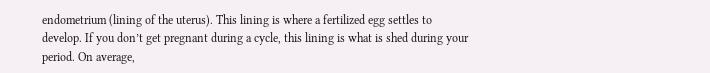endometrium (lining of the uterus). This lining is where a fertilized egg settles to develop. If you don’t get pregnant during a cycle, this lining is what is shed during your period. On average,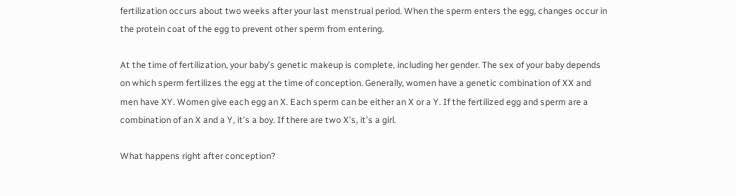fertilization occurs about two weeks after your last menstrual period. When the sperm enters the egg, changes occur in the protein coat of the egg to prevent other sperm from entering.

At the time of fertilization, your baby’s genetic makeup is complete, including her gender. The sex of your baby depends on which sperm fertilizes the egg at the time of conception. Generally, women have a genetic combination of XX and men have XY. Women give each egg an X. Each sperm can be either an X or a Y. If the fertilized egg and sperm are a combination of an X and a Y, it’s a boy. If there are two X’s, it’s a girl.

What happens right after conception?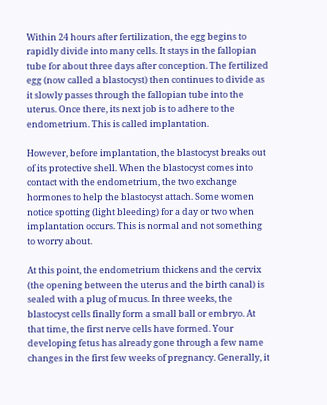Within 24 hours after fertilization, the egg begins to rapidly divide into many cells. It stays in the fallopian tube for about three days after conception. The fertilized egg (now called a blastocyst) then continues to divide as it slowly passes through the fallopian tube into the uterus. Once there, its next job is to adhere to the endometrium. This is called implantation.

However, before implantation, the blastocyst breaks out of its protective shell. When the blastocyst comes into contact with the endometrium, the two exchange hormones to help the blastocyst attach. Some women notice spotting (light bleeding) for a day or two when implantation occurs. This is normal and not something to worry about.

At this point, the endometrium thickens and the cervix (the opening between the uterus and the birth canal) is sealed with a plug of mucus. In three weeks, the blastocyst cells finally form a small ball or embryo. At that time, the first nerve cells have formed. Your developing fetus has already gone through a few name changes in the first few weeks of pregnancy. Generally, it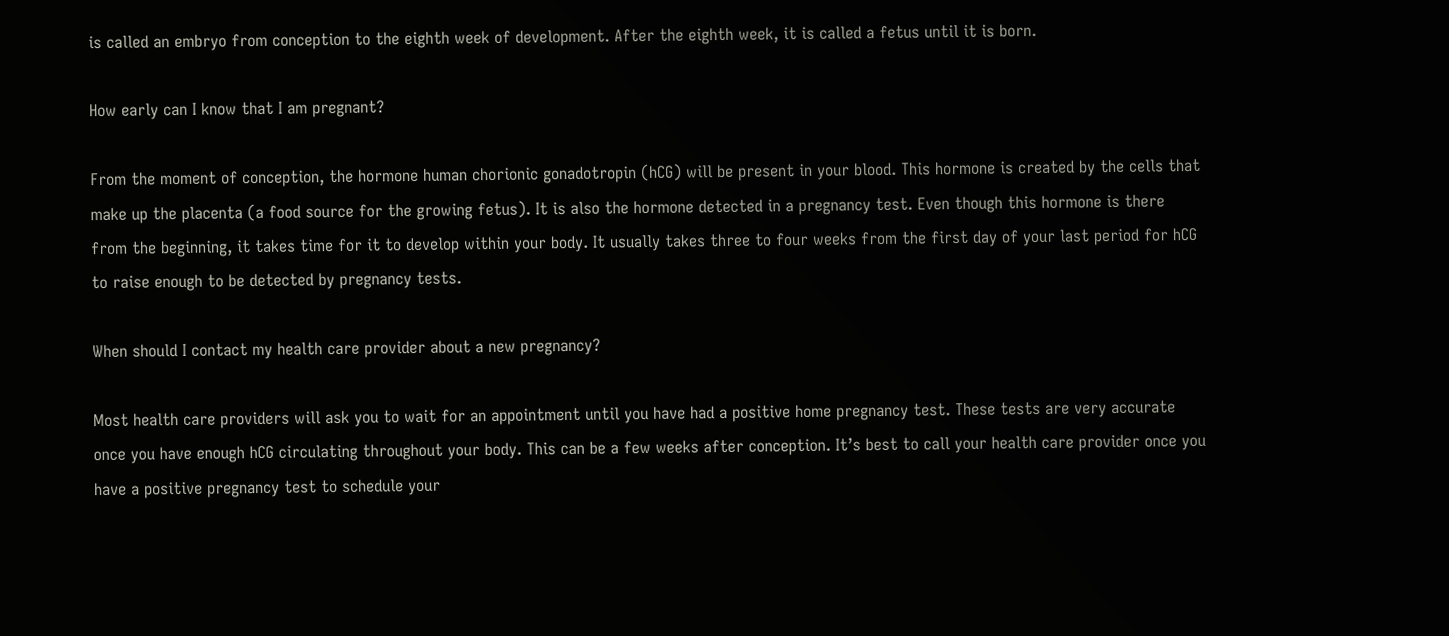is called an embryo from conception to the eighth week of development. After the eighth week, it is called a fetus until it is born.

How early can I know that I am pregnant?

From the moment of conception, the hormone human chorionic gonadotropin (hCG) will be present in your blood. This hormone is created by the cells that make up the placenta (a food source for the growing fetus). It is also the hormone detected in a pregnancy test. Even though this hormone is there from the beginning, it takes time for it to develop within your body. It usually takes three to four weeks from the first day of your last period for hCG to raise enough to be detected by pregnancy tests.

When should I contact my health care provider about a new pregnancy?

Most health care providers will ask you to wait for an appointment until you have had a positive home pregnancy test. These tests are very accurate once you have enough hCG circulating throughout your body. This can be a few weeks after conception. It’s best to call your health care provider once you have a positive pregnancy test to schedule your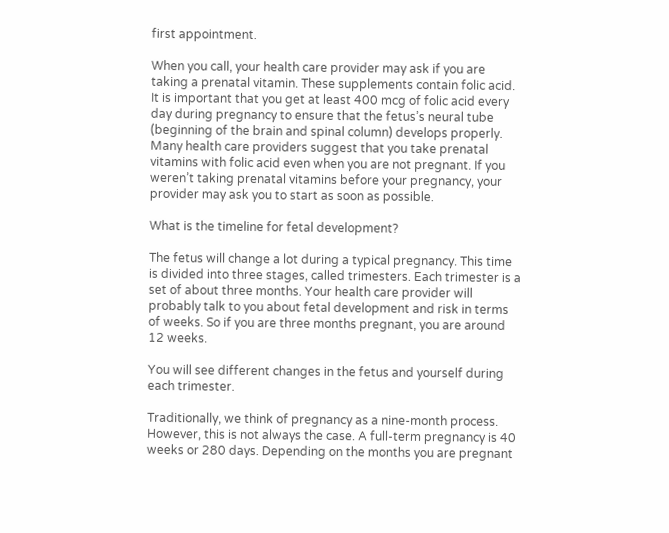first appointment.

When you call, your health care provider may ask if you are taking a prenatal vitamin. These supplements contain folic acid. It is important that you get at least 400 mcg of folic acid every day during pregnancy to ensure that the fetus’s neural tube (beginning of the brain and spinal column) develops properly. Many health care providers suggest that you take prenatal vitamins with folic acid even when you are not pregnant. If you weren’t taking prenatal vitamins before your pregnancy, your provider may ask you to start as soon as possible.

What is the timeline for fetal development?

The fetus will change a lot during a typical pregnancy. This time is divided into three stages, called trimesters. Each trimester is a set of about three months. Your health care provider will probably talk to you about fetal development and risk in terms of weeks. So if you are three months pregnant, you are around 12 weeks.

You will see different changes in the fetus and yourself during each trimester.

Traditionally, we think of pregnancy as a nine-month process. However, this is not always the case. A full-term pregnancy is 40 weeks or 280 days. Depending on the months you are pregnant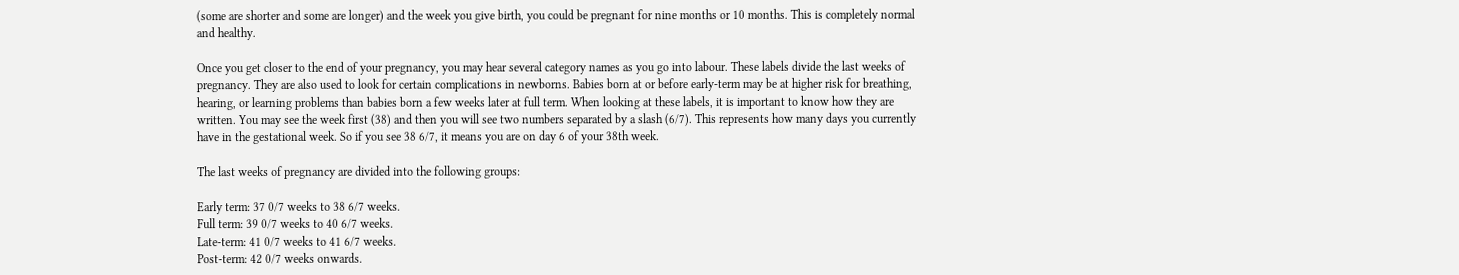(some are shorter and some are longer) and the week you give birth, you could be pregnant for nine months or 10 months. This is completely normal and healthy.

Once you get closer to the end of your pregnancy, you may hear several category names as you go into labour. These labels divide the last weeks of pregnancy. They are also used to look for certain complications in newborns. Babies born at or before early-term may be at higher risk for breathing, hearing, or learning problems than babies born a few weeks later at full term. When looking at these labels, it is important to know how they are written. You may see the week first (38) and then you will see two numbers separated by a slash (6/7). This represents how many days you currently have in the gestational week. So if you see 38 6/7, it means you are on day 6 of your 38th week.

The last weeks of pregnancy are divided into the following groups:

Early term: 37 0/7 weeks to 38 6/7 weeks.
Full term: 39 0/7 weeks to 40 6/7 weeks.
Late-term: 41 0/7 weeks to 41 6/7 weeks.
Post-term: 42 0/7 weeks onwards.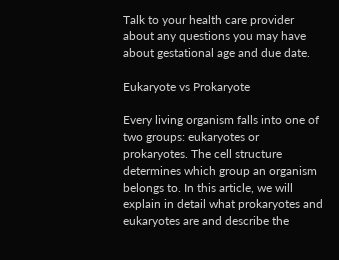Talk to your health care provider about any questions you may have about gestational age and due date.

Eukaryote vs Prokaryote

Every living organism falls into one of two groups: eukaryotes or prokaryotes. The cell structure determines which group an organism belongs to. In this article, we will explain in detail what prokaryotes and eukaryotes are and describe the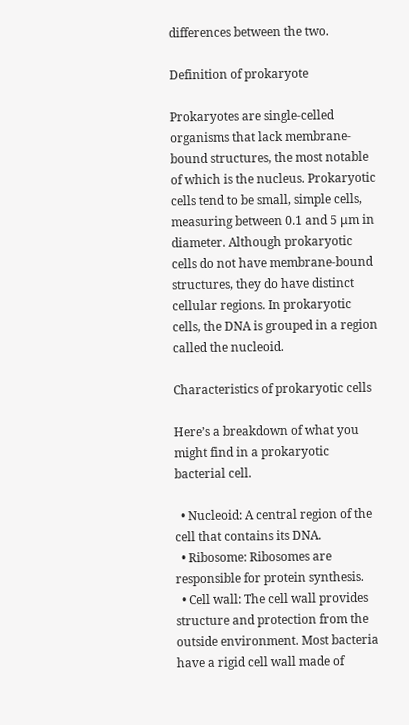differences between the two.

Definition of prokaryote

Prokaryotes are single-celled organisms that lack membrane-bound structures, the most notable of which is the nucleus. Prokaryotic cells tend to be small, simple cells, measuring between 0.1 and 5 μm in diameter. Although prokaryotic cells do not have membrane-bound structures, they do have distinct cellular regions. In prokaryotic cells, the DNA is grouped in a region called the nucleoid.

Characteristics of prokaryotic cells

Here’s a breakdown of what you might find in a prokaryotic bacterial cell.

  • Nucleoid: A central region of the cell that contains its DNA.
  • Ribosome: Ribosomes are responsible for protein synthesis.
  • Cell wall: The cell wall provides structure and protection from the outside environment. Most bacteria have a rigid cell wall made of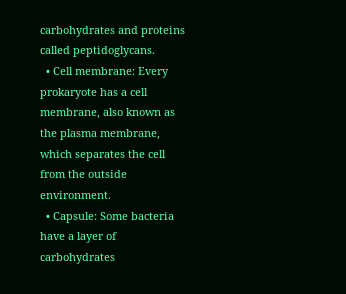carbohydrates and proteins called peptidoglycans.
  • Cell membrane: Every prokaryote has a cell membrane, also known as the plasma membrane, which separates the cell from the outside environment.
  • Capsule: Some bacteria have a layer of carbohydrates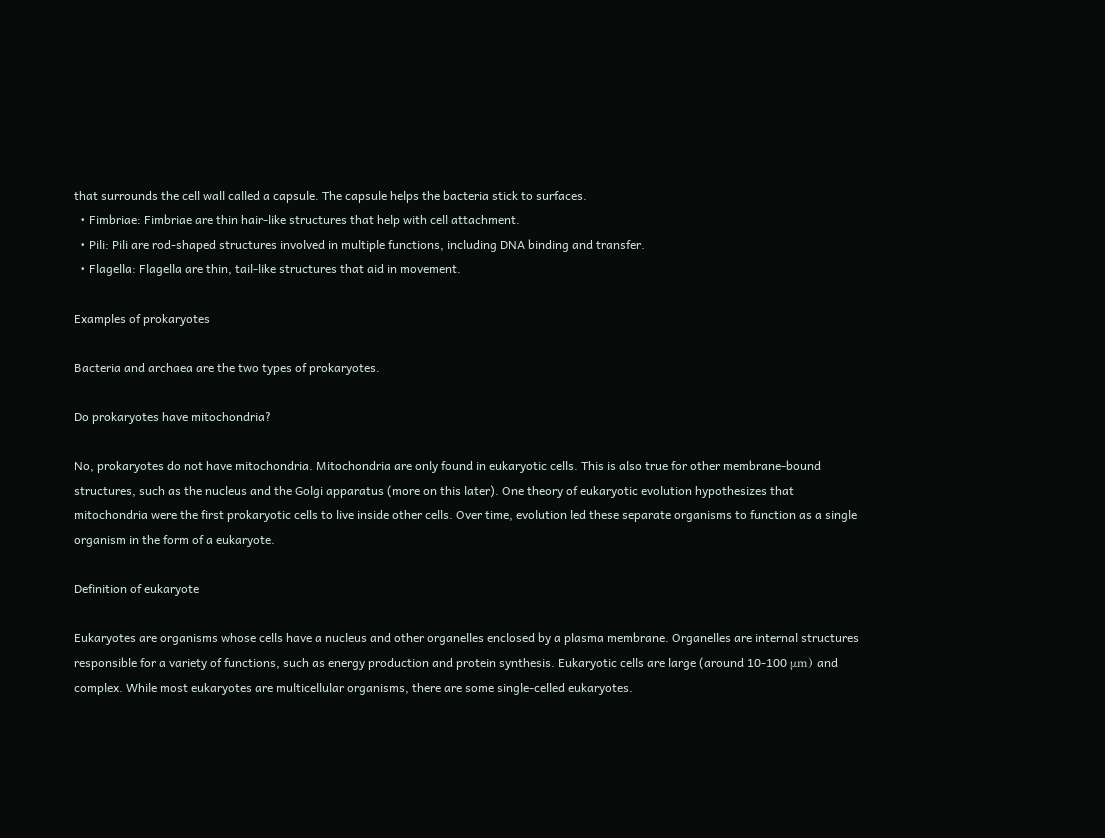that surrounds the cell wall called a capsule. The capsule helps the bacteria stick to surfaces.
  • Fimbriae: Fimbriae are thin hair-like structures that help with cell attachment.
  • Pili: Pili are rod-shaped structures involved in multiple functions, including DNA binding and transfer.
  • Flagella: Flagella are thin, tail-like structures that aid in movement.

Examples of prokaryotes

Bacteria and archaea are the two types of prokaryotes.

Do prokaryotes have mitochondria?

No, prokaryotes do not have mitochondria. Mitochondria are only found in eukaryotic cells. This is also true for other membrane-bound structures, such as the nucleus and the Golgi apparatus (more on this later). One theory of eukaryotic evolution hypothesizes that mitochondria were the first prokaryotic cells to live inside other cells. Over time, evolution led these separate organisms to function as a single organism in the form of a eukaryote.

Definition of eukaryote

Eukaryotes are organisms whose cells have a nucleus and other organelles enclosed by a plasma membrane. Organelles are internal structures responsible for a variety of functions, such as energy production and protein synthesis. Eukaryotic cells are large (around 10-100 μm) and complex. While most eukaryotes are multicellular organisms, there are some single-celled eukaryotes.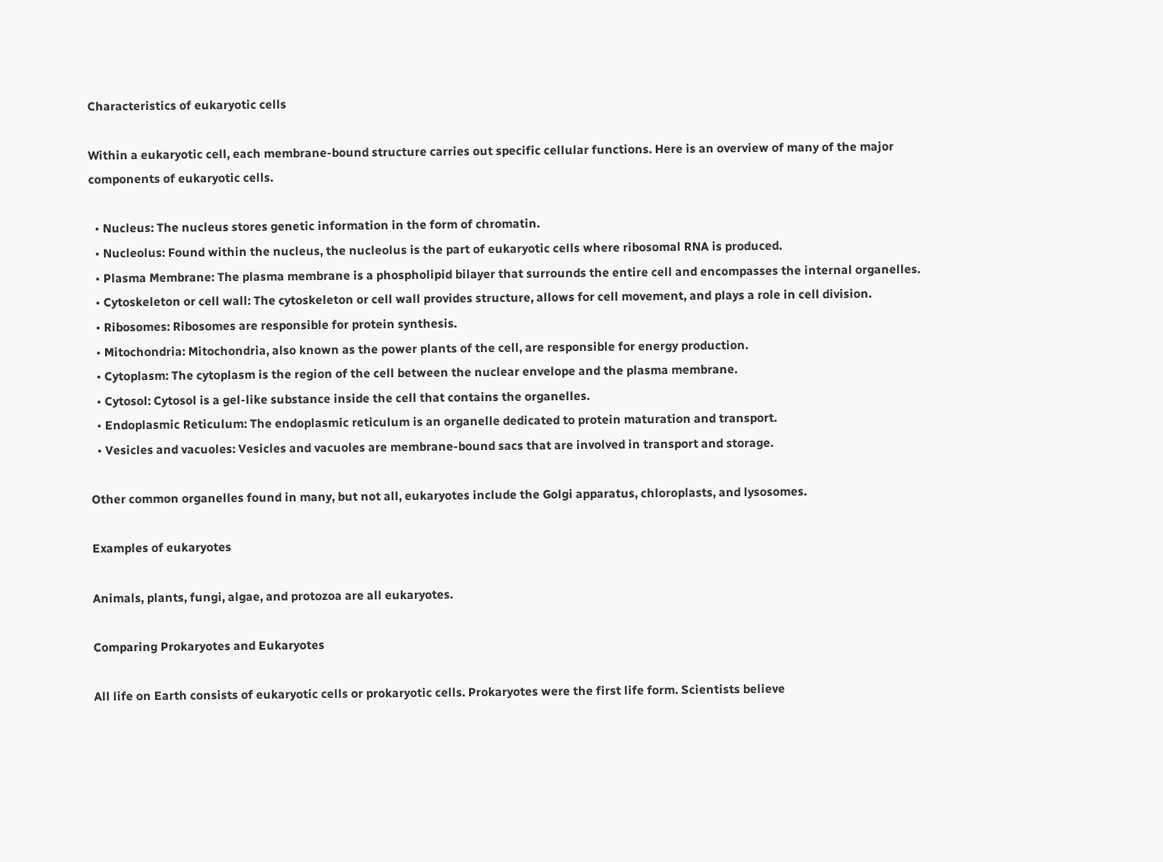Characteristics of eukaryotic cells

Within a eukaryotic cell, each membrane-bound structure carries out specific cellular functions. Here is an overview of many of the major components of eukaryotic cells.

  • Nucleus: The nucleus stores genetic information in the form of chromatin.
  • Nucleolus: Found within the nucleus, the nucleolus is the part of eukaryotic cells where ribosomal RNA is produced.
  • Plasma Membrane: The plasma membrane is a phospholipid bilayer that surrounds the entire cell and encompasses the internal organelles.
  • Cytoskeleton or cell wall: The cytoskeleton or cell wall provides structure, allows for cell movement, and plays a role in cell division.
  • Ribosomes: Ribosomes are responsible for protein synthesis.
  • Mitochondria: Mitochondria, also known as the power plants of the cell, are responsible for energy production.
  • Cytoplasm: The cytoplasm is the region of the cell between the nuclear envelope and the plasma membrane.
  • Cytosol: Cytosol is a gel-like substance inside the cell that contains the organelles.
  • Endoplasmic Reticulum: The endoplasmic reticulum is an organelle dedicated to protein maturation and transport.
  • Vesicles and vacuoles: Vesicles and vacuoles are membrane-bound sacs that are involved in transport and storage.

Other common organelles found in many, but not all, eukaryotes include the Golgi apparatus, chloroplasts, and lysosomes.

Examples of eukaryotes

Animals, plants, fungi, algae, and protozoa are all eukaryotes.

Comparing Prokaryotes and Eukaryotes

All life on Earth consists of eukaryotic cells or prokaryotic cells. Prokaryotes were the first life form. Scientists believe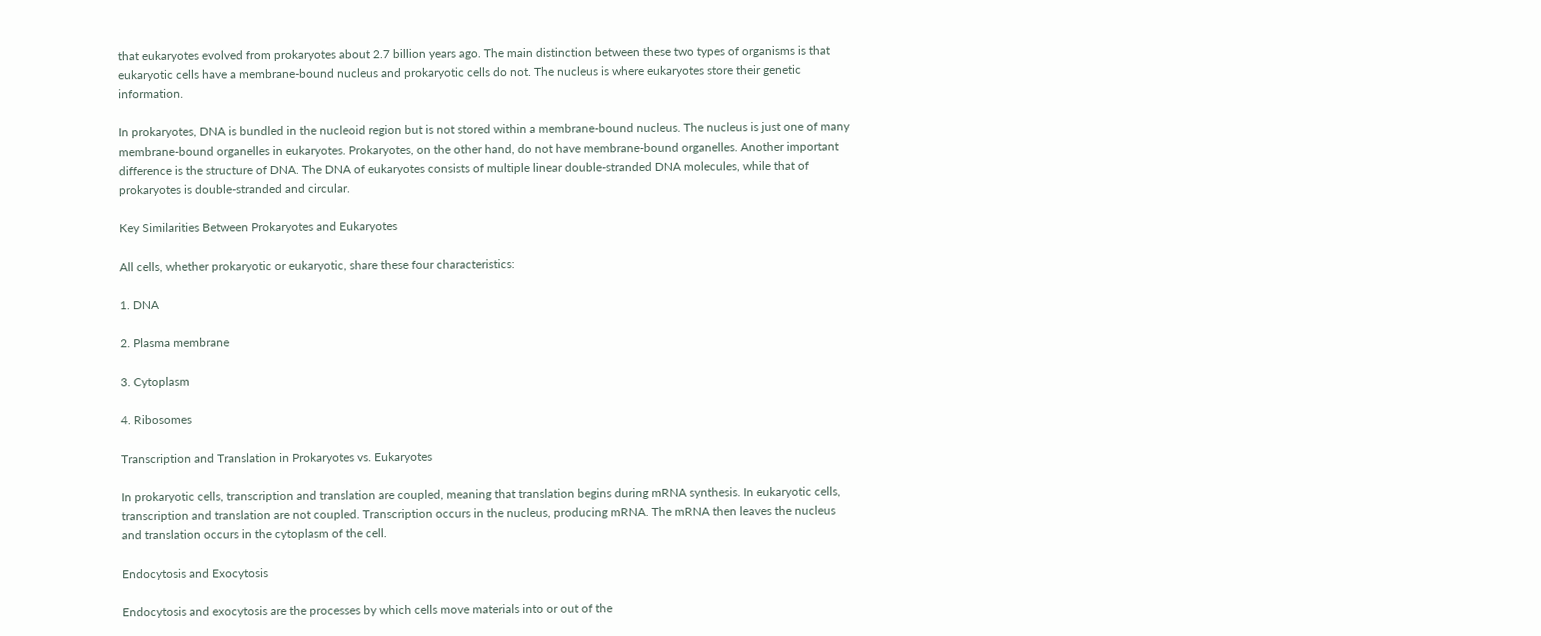that eukaryotes evolved from prokaryotes about 2.7 billion years ago. The main distinction between these two types of organisms is that eukaryotic cells have a membrane-bound nucleus and prokaryotic cells do not. The nucleus is where eukaryotes store their genetic information.

In prokaryotes, DNA is bundled in the nucleoid region but is not stored within a membrane-bound nucleus. The nucleus is just one of many membrane-bound organelles in eukaryotes. Prokaryotes, on the other hand, do not have membrane-bound organelles. Another important difference is the structure of DNA. The DNA of eukaryotes consists of multiple linear double-stranded DNA molecules, while that of prokaryotes is double-stranded and circular.

Key Similarities Between Prokaryotes and Eukaryotes

All cells, whether prokaryotic or eukaryotic, share these four characteristics:

1. DNA

2. Plasma membrane

3. Cytoplasm

4. Ribosomes

Transcription and Translation in Prokaryotes vs. Eukaryotes

In prokaryotic cells, transcription and translation are coupled, meaning that translation begins during mRNA synthesis. In eukaryotic cells, transcription and translation are not coupled. Transcription occurs in the nucleus, producing mRNA. The mRNA then leaves the nucleus and translation occurs in the cytoplasm of the cell.

Endocytosis and Exocytosis

Endocytosis and exocytosis are the processes by which cells move materials into or out of the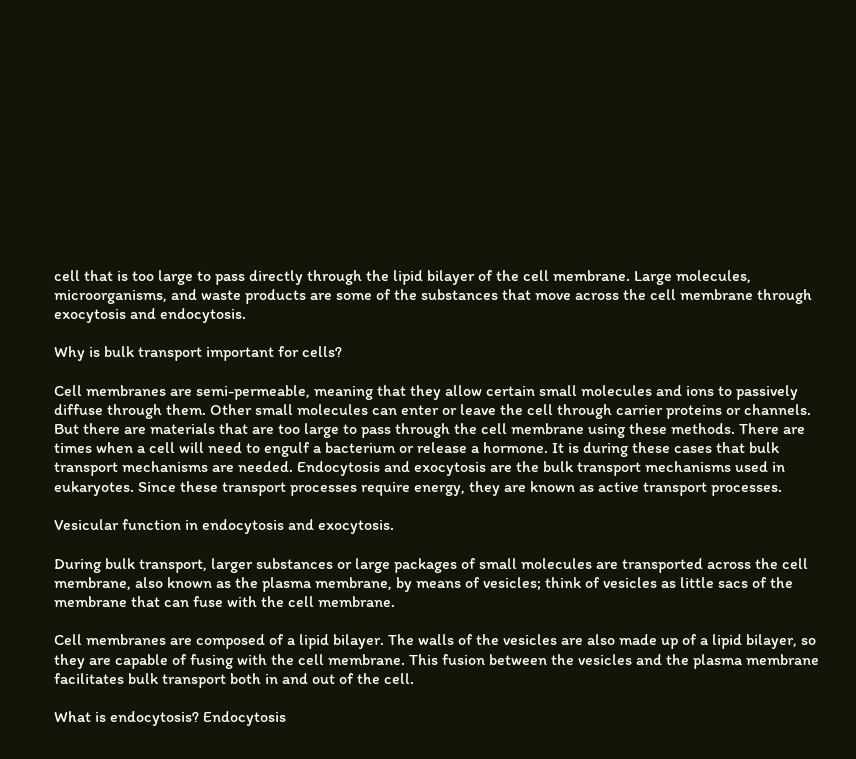cell that is too large to pass directly through the lipid bilayer of the cell membrane. Large molecules, microorganisms, and waste products are some of the substances that move across the cell membrane through exocytosis and endocytosis.

Why is bulk transport important for cells?

Cell membranes are semi-permeable, meaning that they allow certain small molecules and ions to passively diffuse through them. Other small molecules can enter or leave the cell through carrier proteins or channels. But there are materials that are too large to pass through the cell membrane using these methods. There are times when a cell will need to engulf a bacterium or release a hormone. It is during these cases that bulk transport mechanisms are needed. Endocytosis and exocytosis are the bulk transport mechanisms used in eukaryotes. Since these transport processes require energy, they are known as active transport processes.

Vesicular function in endocytosis and exocytosis.

During bulk transport, larger substances or large packages of small molecules are transported across the cell membrane, also known as the plasma membrane, by means of vesicles; think of vesicles as little sacs of the membrane that can fuse with the cell membrane.

Cell membranes are composed of a lipid bilayer. The walls of the vesicles are also made up of a lipid bilayer, so they are capable of fusing with the cell membrane. This fusion between the vesicles and the plasma membrane facilitates bulk transport both in and out of the cell.

What is endocytosis? Endocytosis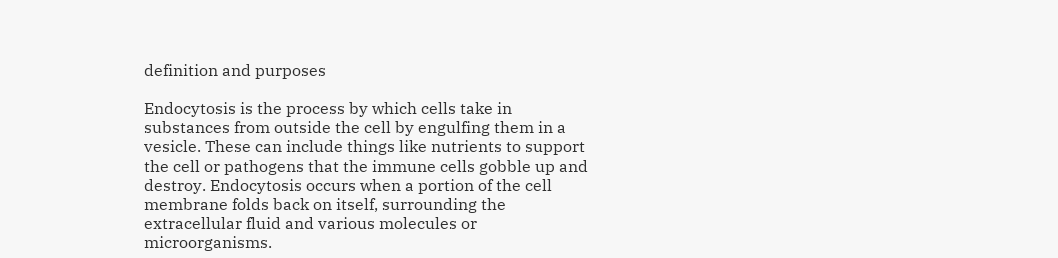definition and purposes

Endocytosis is the process by which cells take in substances from outside the cell by engulfing them in a vesicle. These can include things like nutrients to support the cell or pathogens that the immune cells gobble up and destroy. Endocytosis occurs when a portion of the cell membrane folds back on itself, surrounding the extracellular fluid and various molecules or microorganisms.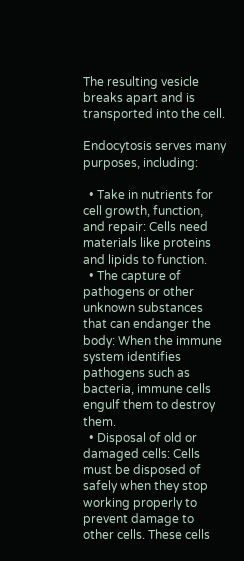The resulting vesicle breaks apart and is transported into the cell.

Endocytosis serves many purposes, including:

  • Take in nutrients for cell growth, function, and repair: Cells need materials like proteins and lipids to function.
  • The capture of pathogens or other unknown substances that can endanger the body: When the immune system identifies pathogens such as bacteria, immune cells engulf them to destroy them.
  • Disposal of old or damaged cells: Cells must be disposed of safely when they stop working properly to prevent damage to other cells. These cells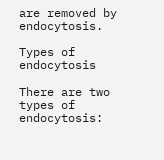are removed by endocytosis.

Types of endocytosis

There are two types of endocytosis: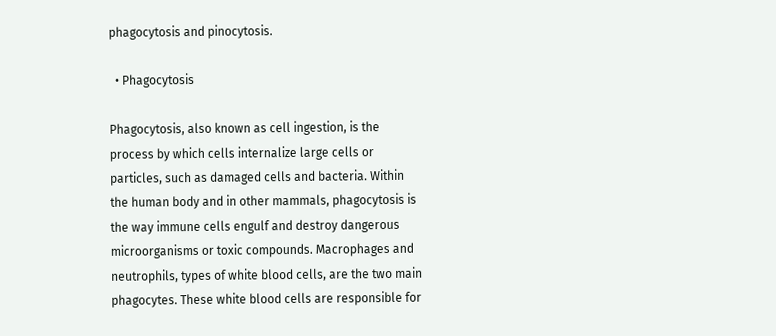phagocytosis and pinocytosis.

  • Phagocytosis

Phagocytosis, also known as cell ingestion, is the process by which cells internalize large cells or particles, such as damaged cells and bacteria. Within the human body and in other mammals, phagocytosis is the way immune cells engulf and destroy dangerous microorganisms or toxic compounds. Macrophages and neutrophils, types of white blood cells, are the two main phagocytes. These white blood cells are responsible for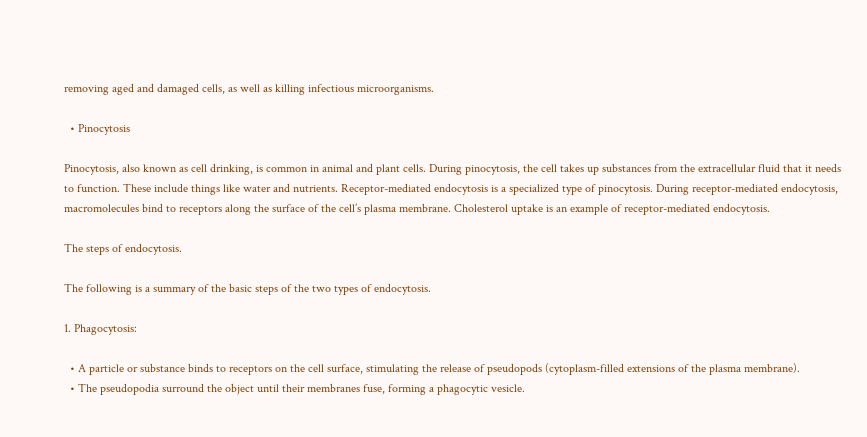removing aged and damaged cells, as well as killing infectious microorganisms.

  • Pinocytosis

Pinocytosis, also known as cell drinking, is common in animal and plant cells. During pinocytosis, the cell takes up substances from the extracellular fluid that it needs to function. These include things like water and nutrients. Receptor-mediated endocytosis is a specialized type of pinocytosis. During receptor-mediated endocytosis, macromolecules bind to receptors along the surface of the cell’s plasma membrane. Cholesterol uptake is an example of receptor-mediated endocytosis.

The steps of endocytosis.

The following is a summary of the basic steps of the two types of endocytosis.

1. Phagocytosis:

  • A particle or substance binds to receptors on the cell surface, stimulating the release of pseudopods (cytoplasm-filled extensions of the plasma membrane).
  • The pseudopodia surround the object until their membranes fuse, forming a phagocytic vesicle.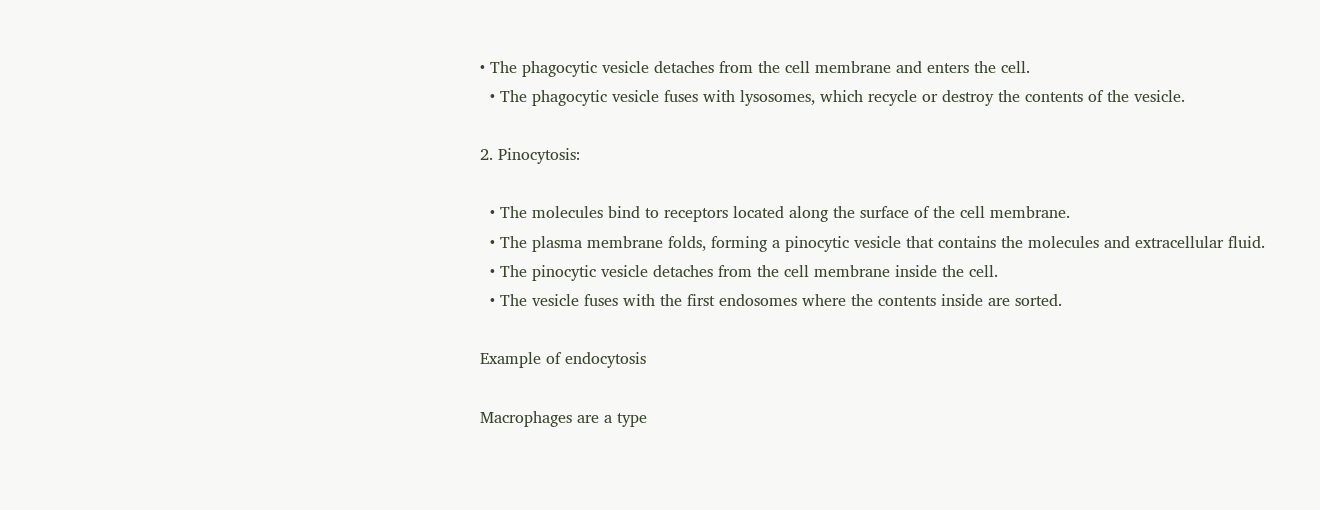• The phagocytic vesicle detaches from the cell membrane and enters the cell.
  • The phagocytic vesicle fuses with lysosomes, which recycle or destroy the contents of the vesicle.

2. Pinocytosis:

  • The molecules bind to receptors located along the surface of the cell membrane.
  • The plasma membrane folds, forming a pinocytic vesicle that contains the molecules and extracellular fluid.
  • The pinocytic vesicle detaches from the cell membrane inside the cell.
  • The vesicle fuses with the first endosomes where the contents inside are sorted.

Example of endocytosis

Macrophages are a type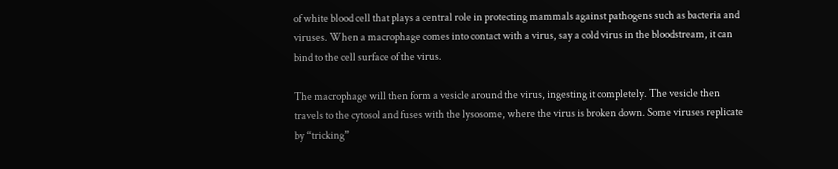of white blood cell that plays a central role in protecting mammals against pathogens such as bacteria and viruses. When a macrophage comes into contact with a virus, say a cold virus in the bloodstream, it can bind to the cell surface of the virus.

The macrophage will then form a vesicle around the virus, ingesting it completely. The vesicle then travels to the cytosol and fuses with the lysosome, where the virus is broken down. Some viruses replicate by “tricking”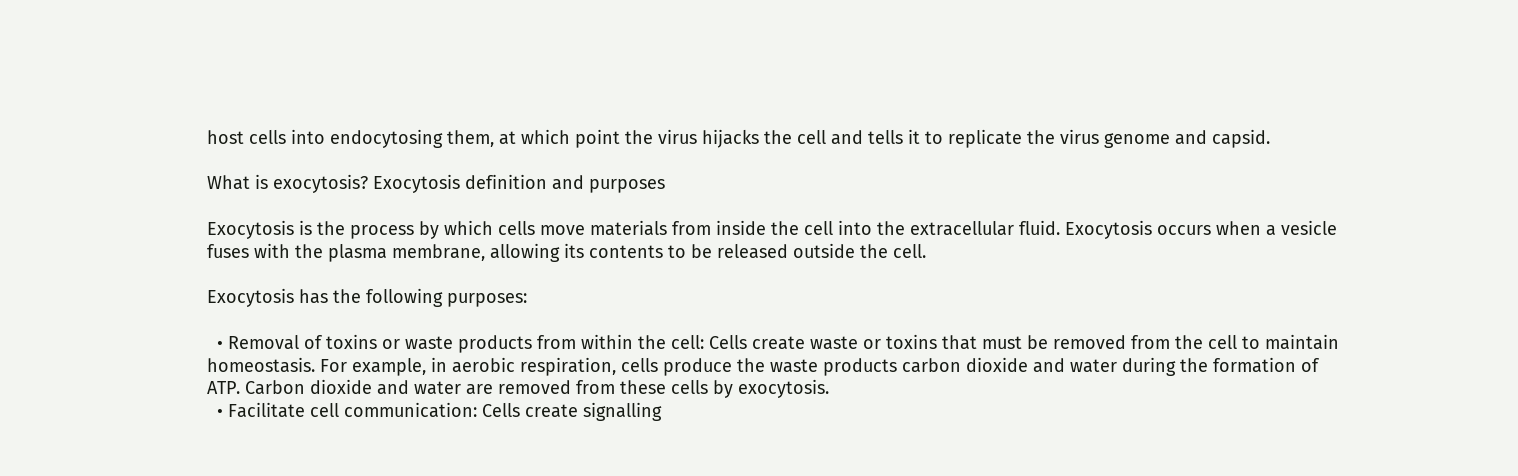host cells into endocytosing them, at which point the virus hijacks the cell and tells it to replicate the virus genome and capsid.

What is exocytosis? Exocytosis definition and purposes

Exocytosis is the process by which cells move materials from inside the cell into the extracellular fluid. Exocytosis occurs when a vesicle fuses with the plasma membrane, allowing its contents to be released outside the cell.

Exocytosis has the following purposes:

  • Removal of toxins or waste products from within the cell: Cells create waste or toxins that must be removed from the cell to maintain homeostasis. For example, in aerobic respiration, cells produce the waste products carbon dioxide and water during the formation of ATP. Carbon dioxide and water are removed from these cells by exocytosis.
  • Facilitate cell communication: Cells create signalling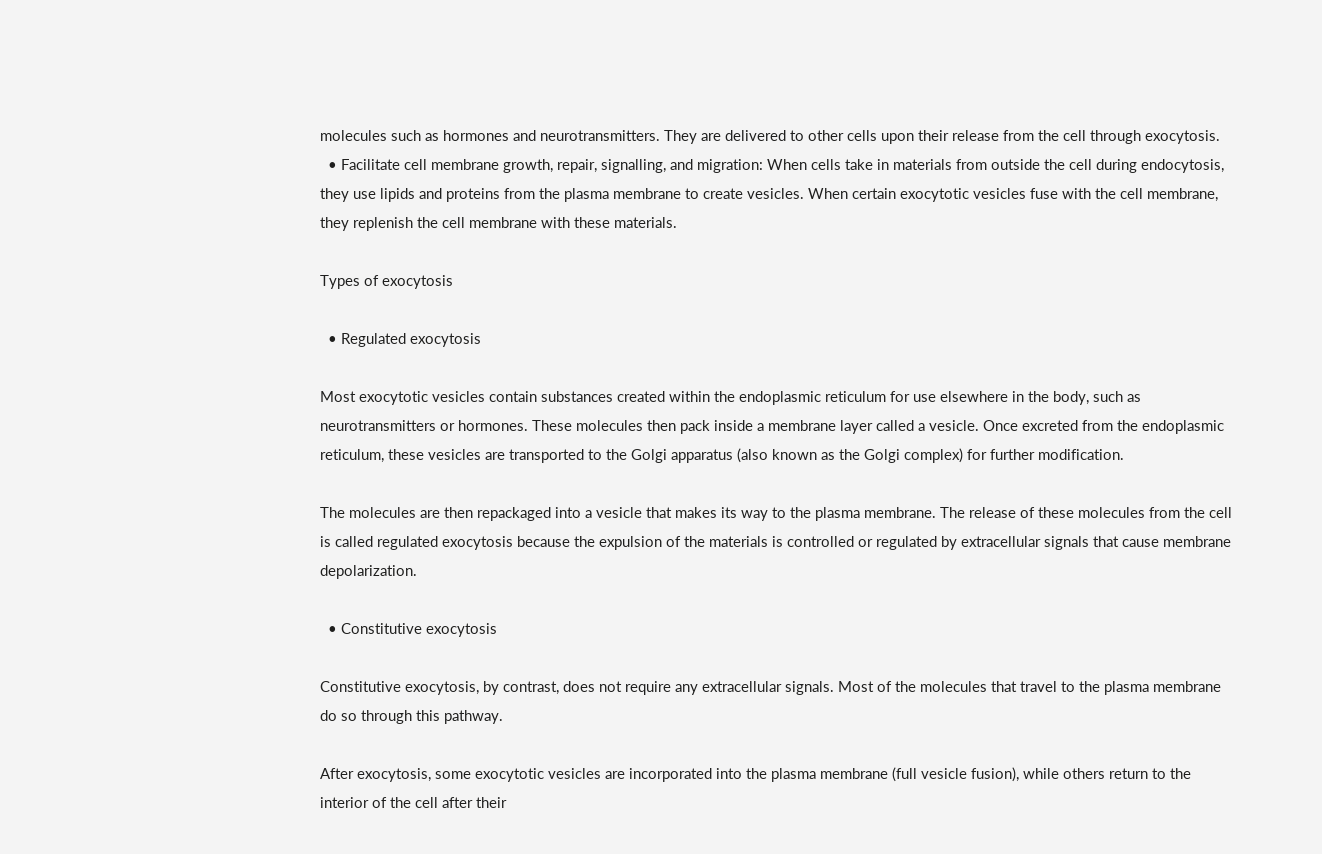molecules such as hormones and neurotransmitters. They are delivered to other cells upon their release from the cell through exocytosis.
  • Facilitate cell membrane growth, repair, signalling, and migration: When cells take in materials from outside the cell during endocytosis, they use lipids and proteins from the plasma membrane to create vesicles. When certain exocytotic vesicles fuse with the cell membrane, they replenish the cell membrane with these materials.

Types of exocytosis

  • Regulated exocytosis

Most exocytotic vesicles contain substances created within the endoplasmic reticulum for use elsewhere in the body, such as neurotransmitters or hormones. These molecules then pack inside a membrane layer called a vesicle. Once excreted from the endoplasmic reticulum, these vesicles are transported to the Golgi apparatus (also known as the Golgi complex) for further modification.

The molecules are then repackaged into a vesicle that makes its way to the plasma membrane. The release of these molecules from the cell is called regulated exocytosis because the expulsion of the materials is controlled or regulated by extracellular signals that cause membrane depolarization.

  • Constitutive exocytosis

Constitutive exocytosis, by contrast, does not require any extracellular signals. Most of the molecules that travel to the plasma membrane do so through this pathway.

After exocytosis, some exocytotic vesicles are incorporated into the plasma membrane (full vesicle fusion), while others return to the interior of the cell after their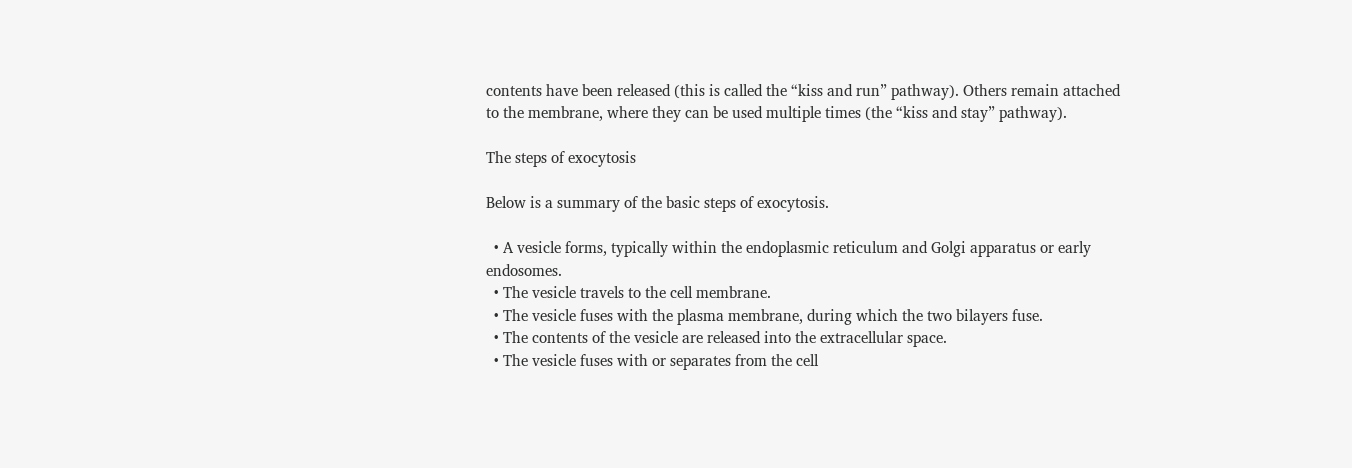contents have been released (this is called the “kiss and run” pathway). Others remain attached to the membrane, where they can be used multiple times (the “kiss and stay” pathway).

The steps of exocytosis

Below is a summary of the basic steps of exocytosis.

  • A vesicle forms, typically within the endoplasmic reticulum and Golgi apparatus or early endosomes.
  • The vesicle travels to the cell membrane.
  • The vesicle fuses with the plasma membrane, during which the two bilayers fuse.
  • The contents of the vesicle are released into the extracellular space.
  • The vesicle fuses with or separates from the cell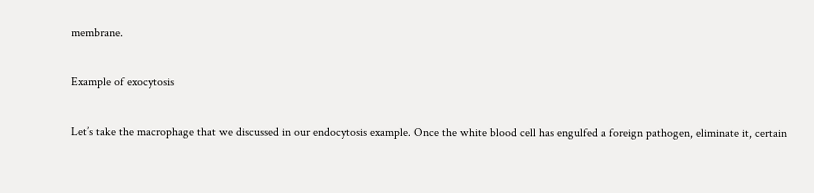membrane.

Example of exocytosis

Let’s take the macrophage that we discussed in our endocytosis example. Once the white blood cell has engulfed a foreign pathogen, eliminate it, certain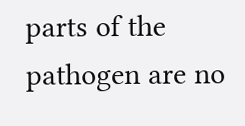parts of the pathogen are no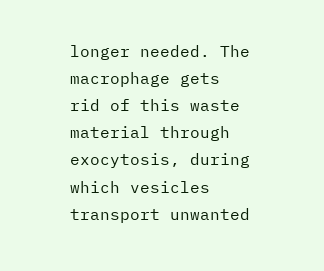longer needed. The macrophage gets rid of this waste material through exocytosis, during which vesicles transport unwanted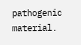pathogenic material.